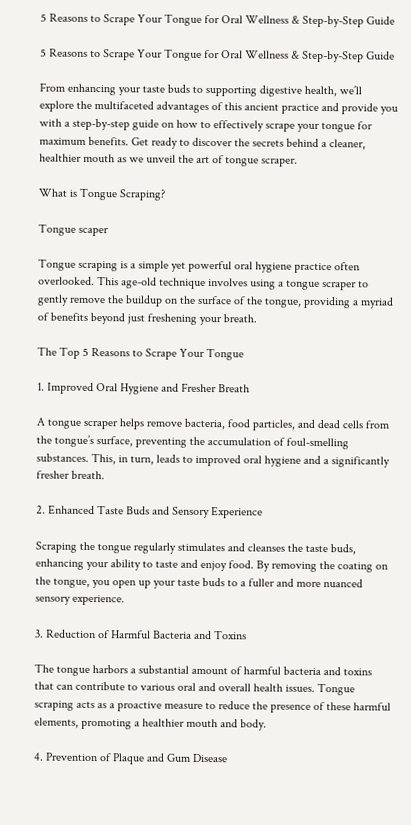5 Reasons to Scrape Your Tongue for Oral Wellness & Step-by-Step Guide

5 Reasons to Scrape Your Tongue for Oral Wellness & Step-by-Step Guide

From enhancing your taste buds to supporting digestive health, we’ll explore the multifaceted advantages of this ancient practice and provide you with a step-by-step guide on how to effectively scrape your tongue for maximum benefits. Get ready to discover the secrets behind a cleaner, healthier mouth as we unveil the art of tongue scraper.

What is Tongue Scraping?

Tongue scaper

Tongue scraping is a simple yet powerful oral hygiene practice often overlooked. This age-old technique involves using a tongue scraper to gently remove the buildup on the surface of the tongue, providing a myriad of benefits beyond just freshening your breath.

The Top 5 Reasons to Scrape Your Tongue

1. Improved Oral Hygiene and Fresher Breath

A tongue scraper helps remove bacteria, food particles, and dead cells from the tongue’s surface, preventing the accumulation of foul-smelling substances. This, in turn, leads to improved oral hygiene and a significantly fresher breath.

2. Enhanced Taste Buds and Sensory Experience

Scraping the tongue regularly stimulates and cleanses the taste buds, enhancing your ability to taste and enjoy food. By removing the coating on the tongue, you open up your taste buds to a fuller and more nuanced sensory experience.

3. Reduction of Harmful Bacteria and Toxins

The tongue harbors a substantial amount of harmful bacteria and toxins that can contribute to various oral and overall health issues. Tongue scraping acts as a proactive measure to reduce the presence of these harmful elements, promoting a healthier mouth and body.

4. Prevention of Plaque and Gum Disease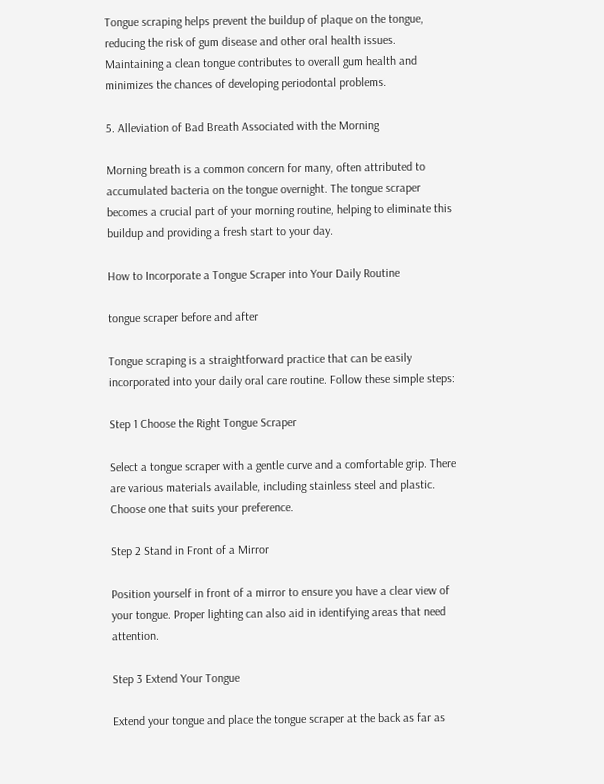Tongue scraping helps prevent the buildup of plaque on the tongue, reducing the risk of gum disease and other oral health issues. Maintaining a clean tongue contributes to overall gum health and minimizes the chances of developing periodontal problems.

5. Alleviation of Bad Breath Associated with the Morning

Morning breath is a common concern for many, often attributed to accumulated bacteria on the tongue overnight. The tongue scraper becomes a crucial part of your morning routine, helping to eliminate this buildup and providing a fresh start to your day.

How to Incorporate a Tongue Scraper into Your Daily Routine

tongue scraper before and after

Tongue scraping is a straightforward practice that can be easily incorporated into your daily oral care routine. Follow these simple steps:

Step 1 Choose the Right Tongue Scraper

Select a tongue scraper with a gentle curve and a comfortable grip. There are various materials available, including stainless steel and plastic. Choose one that suits your preference.

Step 2 Stand in Front of a Mirror

Position yourself in front of a mirror to ensure you have a clear view of your tongue. Proper lighting can also aid in identifying areas that need attention.

Step 3 Extend Your Tongue

Extend your tongue and place the tongue scraper at the back as far as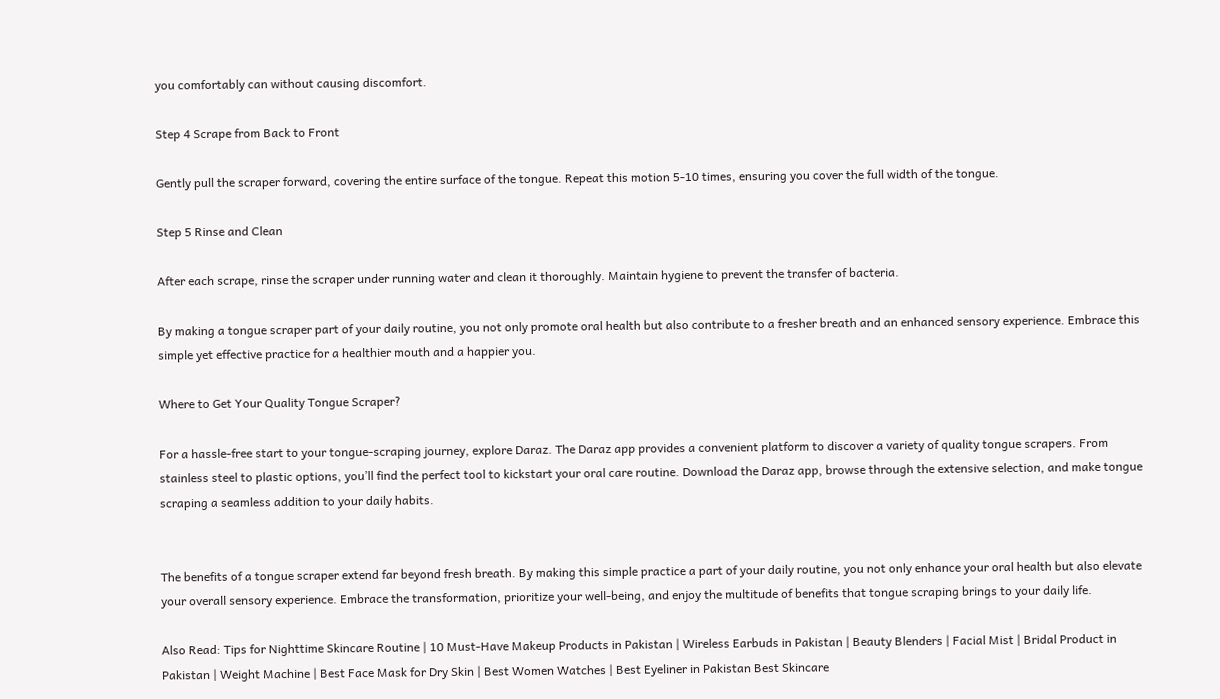you comfortably can without causing discomfort.

Step 4 Scrape from Back to Front

Gently pull the scraper forward, covering the entire surface of the tongue. Repeat this motion 5-10 times, ensuring you cover the full width of the tongue.

Step 5 Rinse and Clean

After each scrape, rinse the scraper under running water and clean it thoroughly. Maintain hygiene to prevent the transfer of bacteria.

By making a tongue scraper part of your daily routine, you not only promote oral health but also contribute to a fresher breath and an enhanced sensory experience. Embrace this simple yet effective practice for a healthier mouth and a happier you.

Where to Get Your Quality Tongue Scraper?

For a hassle-free start to your tongue-scraping journey, explore Daraz. The Daraz app provides a convenient platform to discover a variety of quality tongue scrapers. From stainless steel to plastic options, you’ll find the perfect tool to kickstart your oral care routine. Download the Daraz app, browse through the extensive selection, and make tongue scraping a seamless addition to your daily habits.


The benefits of a tongue scraper extend far beyond fresh breath. By making this simple practice a part of your daily routine, you not only enhance your oral health but also elevate your overall sensory experience. Embrace the transformation, prioritize your well-being, and enjoy the multitude of benefits that tongue scraping brings to your daily life.

Also Read: Tips for Nighttime Skincare Routine | 10 Must-Have Makeup Products in Pakistan | Wireless Earbuds in Pakistan | Beauty Blenders | Facial Mist | Bridal Product in Pakistan | Weight Machine | Best Face Mask for Dry Skin | Best Women Watches | Best Eyeliner in Pakistan Best Skincare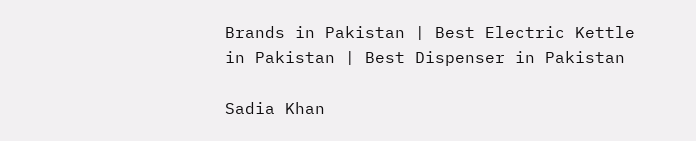Brands in Pakistan | Best Electric Kettle in Pakistan | Best Dispenser in Pakistan

Sadia Khan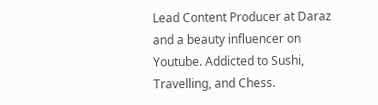Lead Content Producer at Daraz and a beauty influencer on Youtube. Addicted to Sushi, Travelling, and Chess.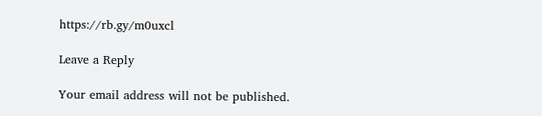https://rb.gy/m0uxcl

Leave a Reply

Your email address will not be published.